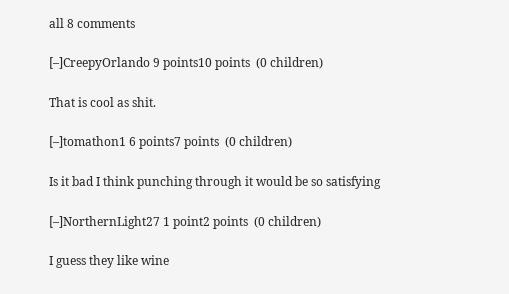all 8 comments

[–]CreepyOrlando 9 points10 points  (0 children)

That is cool as shit.

[–]tomathon1 6 points7 points  (0 children)

Is it bad I think punching through it would be so satisfying

[–]NorthernLight27 1 point2 points  (0 children)

I guess they like wine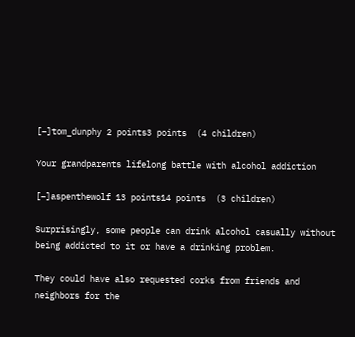[–]tom_dunphy 2 points3 points  (4 children)

Your grandparents lifelong battle with alcohol addiction

[–]aspenthewolf 13 points14 points  (3 children)

Surprisingly, some people can drink alcohol casually without being addicted to it or have a drinking problem.

They could have also requested corks from friends and neighbors for the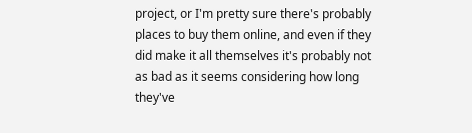project, or I'm pretty sure there's probably places to buy them online, and even if they did make it all themselves it's probably not as bad as it seems considering how long they've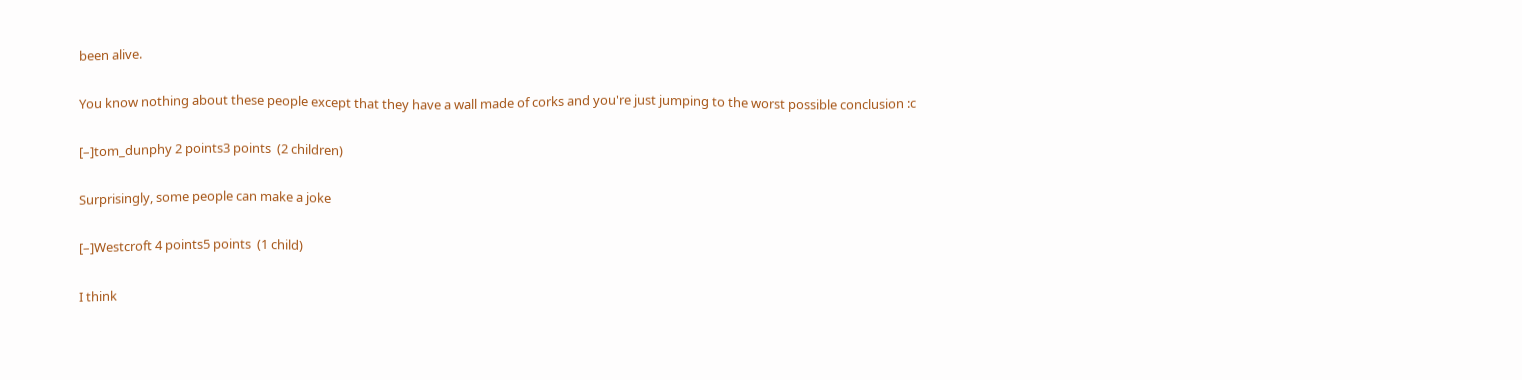been alive.

You know nothing about these people except that they have a wall made of corks and you're just jumping to the worst possible conclusion :c

[–]tom_dunphy 2 points3 points  (2 children)

Surprisingly, some people can make a joke

[–]Westcroft 4 points5 points  (1 child)

I think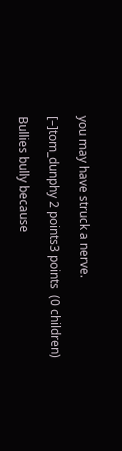you may have struck a nerve.

[–]tom_dunphy 2 points3 points  (0 children)

Bullies bully because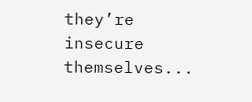they’re insecure themselves...